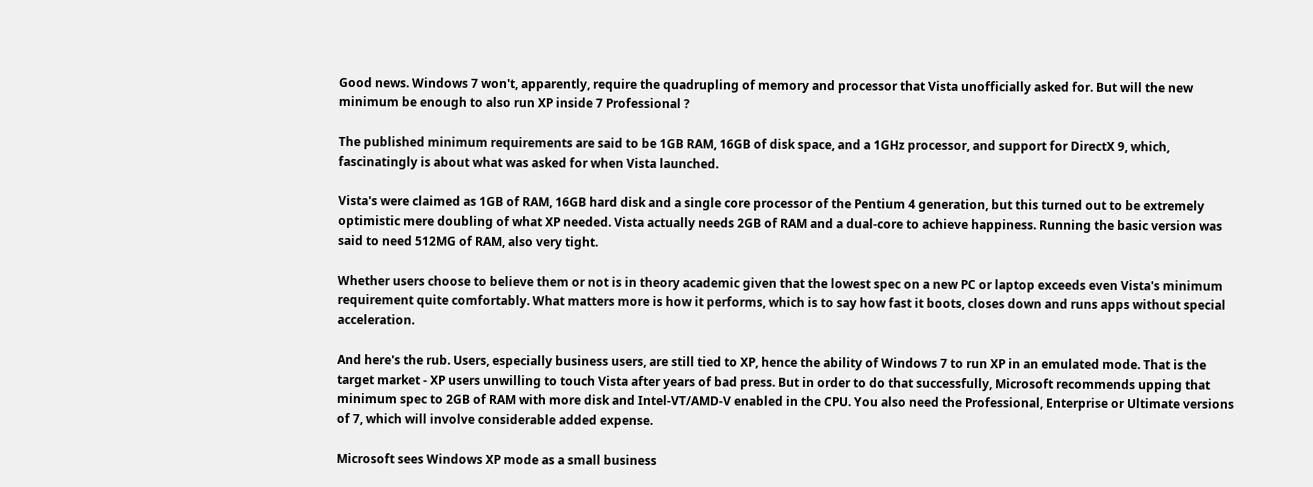Good news. Windows 7 won't, apparently, require the quadrupling of memory and processor that Vista unofficially asked for. But will the new minimum be enough to also run XP inside 7 Professional ?

The published minimum requirements are said to be 1GB RAM, 16GB of disk space, and a 1GHz processor, and support for DirectX 9, which, fascinatingly is about what was asked for when Vista launched.

Vista's were claimed as 1GB of RAM, 16GB hard disk and a single core processor of the Pentium 4 generation, but this turned out to be extremely optimistic mere doubling of what XP needed. Vista actually needs 2GB of RAM and a dual-core to achieve happiness. Running the basic version was said to need 512MG of RAM, also very tight.

Whether users choose to believe them or not is in theory academic given that the lowest spec on a new PC or laptop exceeds even Vista's minimum requirement quite comfortably. What matters more is how it performs, which is to say how fast it boots, closes down and runs apps without special acceleration.

And here's the rub. Users, especially business users, are still tied to XP, hence the ability of Windows 7 to run XP in an emulated mode. That is the target market - XP users unwilling to touch Vista after years of bad press. But in order to do that successfully, Microsoft recommends upping that minimum spec to 2GB of RAM with more disk and Intel-VT/AMD-V enabled in the CPU. You also need the Professional, Enterprise or Ultimate versions of 7, which will involve considerable added expense.

Microsoft sees Windows XP mode as a small business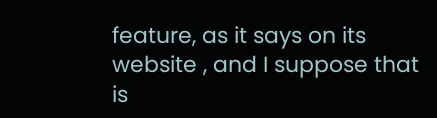feature, as it says on its website , and I suppose that is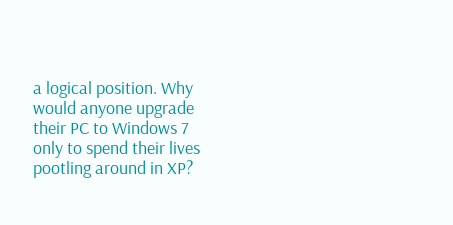a logical position. Why would anyone upgrade their PC to Windows 7 only to spend their lives pootling around in XP?